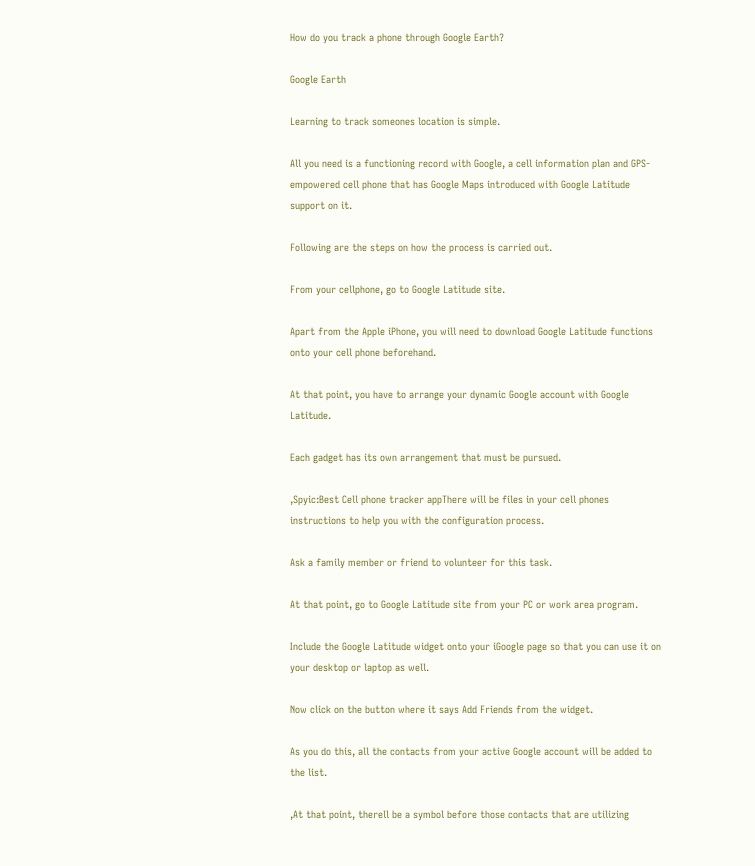How do you track a phone through Google Earth?

Google Earth

Learning to track someones location is simple.

All you need is a functioning record with Google, a cell information plan and GPS-empowered cell phone that has Google Maps introduced with Google Latitude support on it.

Following are the steps on how the process is carried out.

From your cellphone, go to Google Latitude site.

Apart from the Apple iPhone, you will need to download Google Latitude functions onto your cell phone beforehand.

At that point, you have to arrange your dynamic Google account with Google Latitude.

Each gadget has its own arrangement that must be pursued.

,Spyic:Best Cell phone tracker appThere will be files in your cell phones instructions to help you with the configuration process.

Ask a family member or friend to volunteer for this task.

At that point, go to Google Latitude site from your PC or work area program.

Include the Google Latitude widget onto your iGoogle page so that you can use it on your desktop or laptop as well.

Now click on the button where it says Add Friends from the widget.

As you do this, all the contacts from your active Google account will be added to the list.

,At that point, therell be a symbol before those contacts that are utilizing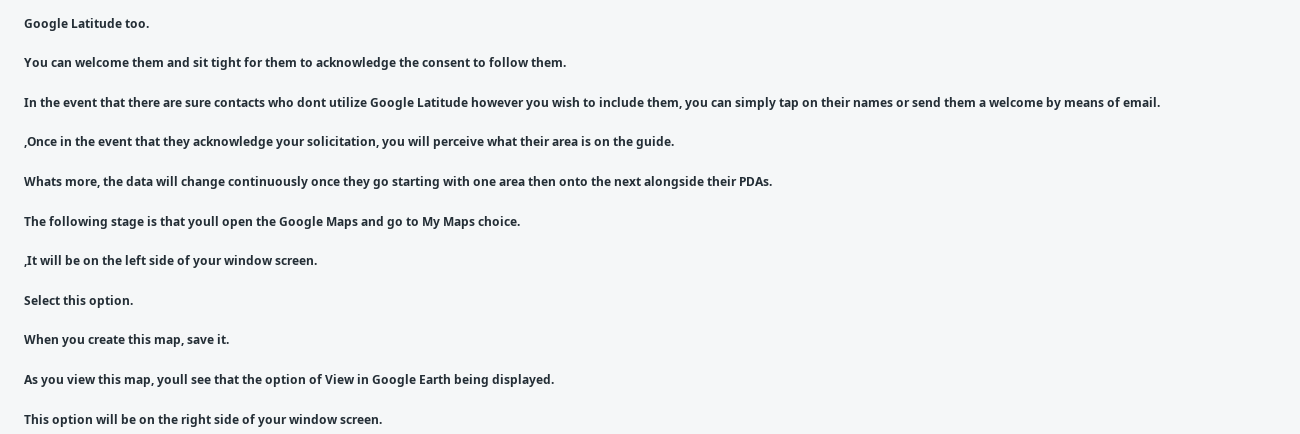Google Latitude too.

You can welcome them and sit tight for them to acknowledge the consent to follow them.

In the event that there are sure contacts who dont utilize Google Latitude however you wish to include them, you can simply tap on their names or send them a welcome by means of email.

,Once in the event that they acknowledge your solicitation, you will perceive what their area is on the guide.

Whats more, the data will change continuously once they go starting with one area then onto the next alongside their PDAs.

The following stage is that youll open the Google Maps and go to My Maps choice.

,It will be on the left side of your window screen.

Select this option.

When you create this map, save it.

As you view this map, youll see that the option of View in Google Earth being displayed.

This option will be on the right side of your window screen.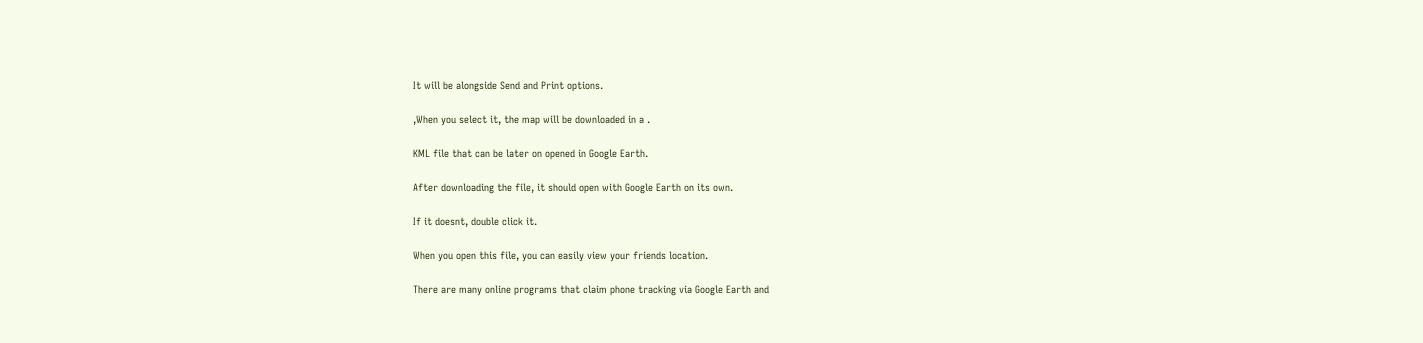It will be alongside Send and Print options.

,When you select it, the map will be downloaded in a .

KML file that can be later on opened in Google Earth.

After downloading the file, it should open with Google Earth on its own.

If it doesnt, double click it.

When you open this file, you can easily view your friends location.

There are many online programs that claim phone tracking via Google Earth and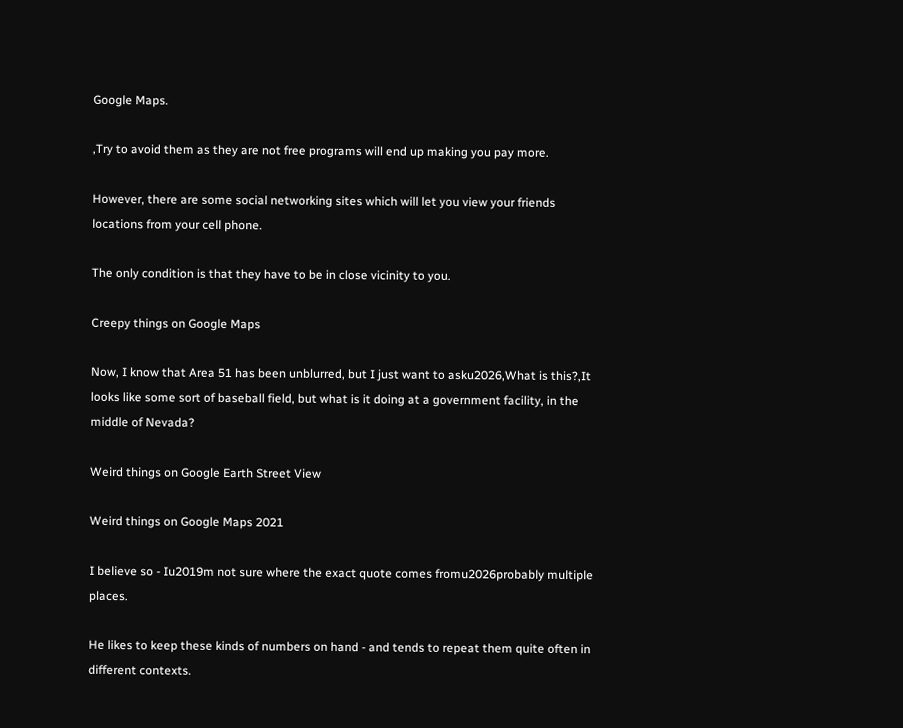Google Maps.

,Try to avoid them as they are not free programs will end up making you pay more.

However, there are some social networking sites which will let you view your friends locations from your cell phone.

The only condition is that they have to be in close vicinity to you.

Creepy things on Google Maps

Now, I know that Area 51 has been unblurred, but I just want to asku2026,What is this?,It looks like some sort of baseball field, but what is it doing at a government facility, in the middle of Nevada?

Weird things on Google Earth Street View

Weird things on Google Maps 2021

I believe so - Iu2019m not sure where the exact quote comes fromu2026probably multiple places.

He likes to keep these kinds of numbers on hand - and tends to repeat them quite often in different contexts.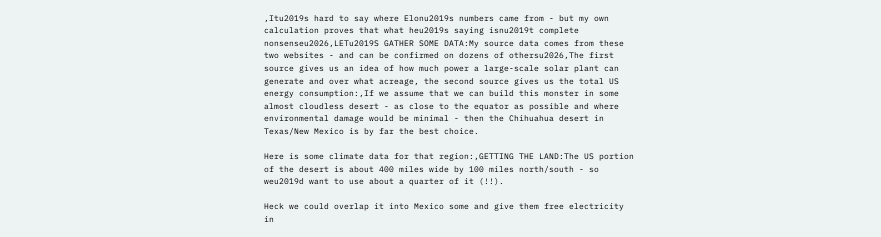,Itu2019s hard to say where Elonu2019s numbers came from - but my own calculation proves that what heu2019s saying isnu2019t complete nonsenseu2026,LETu2019S GATHER SOME DATA:My source data comes from these two websites - and can be confirmed on dozens of othersu2026,The first source gives us an idea of how much power a large-scale solar plant can generate and over what acreage, the second source gives us the total US energy consumption:,If we assume that we can build this monster in some almost cloudless desert - as close to the equator as possible and where environmental damage would be minimal - then the Chihuahua desert in Texas/New Mexico is by far the best choice.

Here is some climate data for that region:,GETTING THE LAND:The US portion of the desert is about 400 miles wide by 100 miles north/south - so weu2019d want to use about a quarter of it (!!).

Heck we could overlap it into Mexico some and give them free electricity in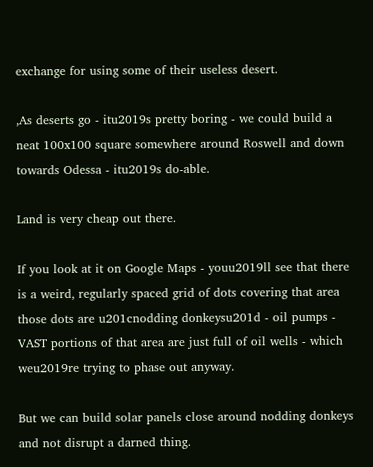exchange for using some of their useless desert.

,As deserts go - itu2019s pretty boring - we could build a neat 100x100 square somewhere around Roswell and down towards Odessa - itu2019s do-able.

Land is very cheap out there.

If you look at it on Google Maps - youu2019ll see that there is a weird, regularly spaced grid of dots covering that area those dots are u201cnodding donkeysu201d - oil pumps - VAST portions of that area are just full of oil wells - which weu2019re trying to phase out anyway.

But we can build solar panels close around nodding donkeys and not disrupt a darned thing.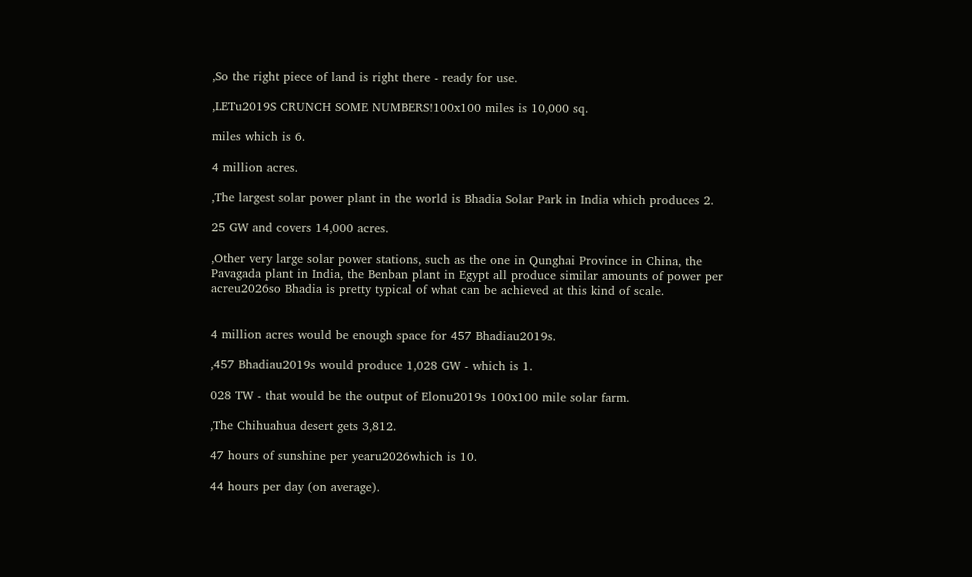,So the right piece of land is right there - ready for use.

,LETu2019S CRUNCH SOME NUMBERS!100x100 miles is 10,000 sq.

miles which is 6.

4 million acres.

,The largest solar power plant in the world is Bhadia Solar Park in India which produces 2.

25 GW and covers 14,000 acres.

,Other very large solar power stations, such as the one in Qunghai Province in China, the Pavagada plant in India, the Benban plant in Egypt all produce similar amounts of power per acreu2026so Bhadia is pretty typical of what can be achieved at this kind of scale.


4 million acres would be enough space for 457 Bhadiau2019s.

,457 Bhadiau2019s would produce 1,028 GW - which is 1.

028 TW - that would be the output of Elonu2019s 100x100 mile solar farm.

,The Chihuahua desert gets 3,812.

47 hours of sunshine per yearu2026which is 10.

44 hours per day (on average).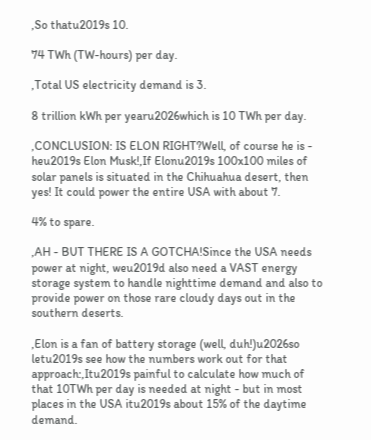,So thatu2019s 10.

74 TWh (TW-hours) per day.

,Total US electricity demand is 3.

8 trillion kWh per yearu2026which is 10 TWh per day.

,CONCLUSION: IS ELON RIGHT?Well, of course he is - heu2019s Elon Musk!,If Elonu2019s 100x100 miles of solar panels is situated in the Chihuahua desert, then yes! It could power the entire USA with about 7.

4% to spare.

,AH - BUT THERE IS A GOTCHA!Since the USA needs power at night, weu2019d also need a VAST energy storage system to handle nighttime demand and also to provide power on those rare cloudy days out in the southern deserts.

,Elon is a fan of battery storage (well, duh!)u2026so letu2019s see how the numbers work out for that approach:,Itu2019s painful to calculate how much of that 10TWh per day is needed at night - but in most places in the USA itu2019s about 15% of the daytime demand.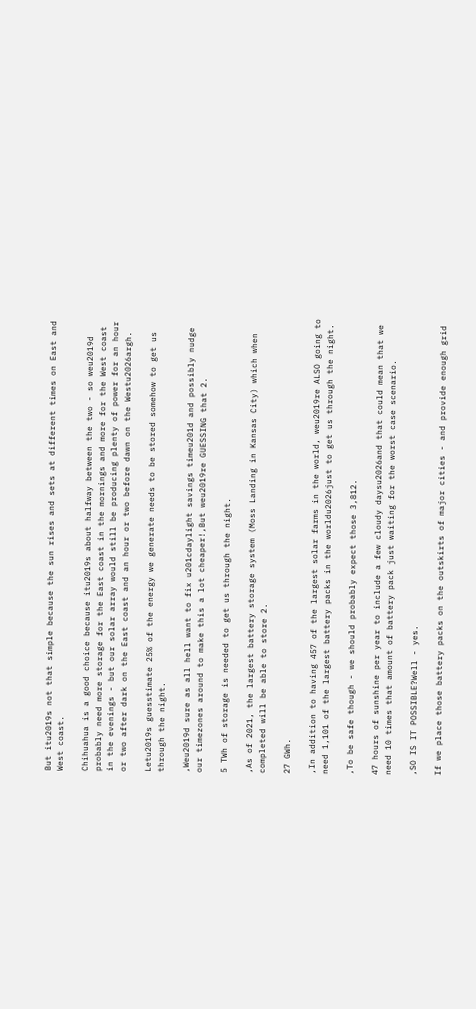But itu2019s not that simple because the sun rises and sets at different times on East and West coast.

Chihuahua is a good choice because itu2019s about halfway between the two - so weu2019d probably need more storage for the East coast in the mornings and more for the West coast in the evenings - but our solar array would still be producing plenty of power for an hour or two after dark on the East coast and an hour or two before dawn on the Westu2026argh.

Letu2019s guesstimate 25% of the energy we generate needs to be stored somehow to get us through the night.

,Weu2019d sure as all hell want to fix u201cdaylight savings timeu201d and possibly nudge our timezones around to make this a lot cheaper!,But weu2019re GUESSING that 2.

5 TWh of storage is needed to get us through the night.

,As of 2021, the largest battery storage system (Moss Landing in Kansas City) which when completed will be able to store 2.

27 GWh.

,In addition to having 457 of the largest solar farms in the world, weu2019re ALSO going to need 1,101 of the largest battery packs in the worldu2026just to get us through the night.

,To be safe though - we should probably expect those 3,812.

47 hours of sunshine per year to include a few cloudy daysu2026and that could mean that we need 10 times that amount of battery pack just waiting for the worst case scenario.

,SO IS IT POSSIBLE?Well - yes.

If we place those battery packs on the outskirts of major cities - and provide enough grid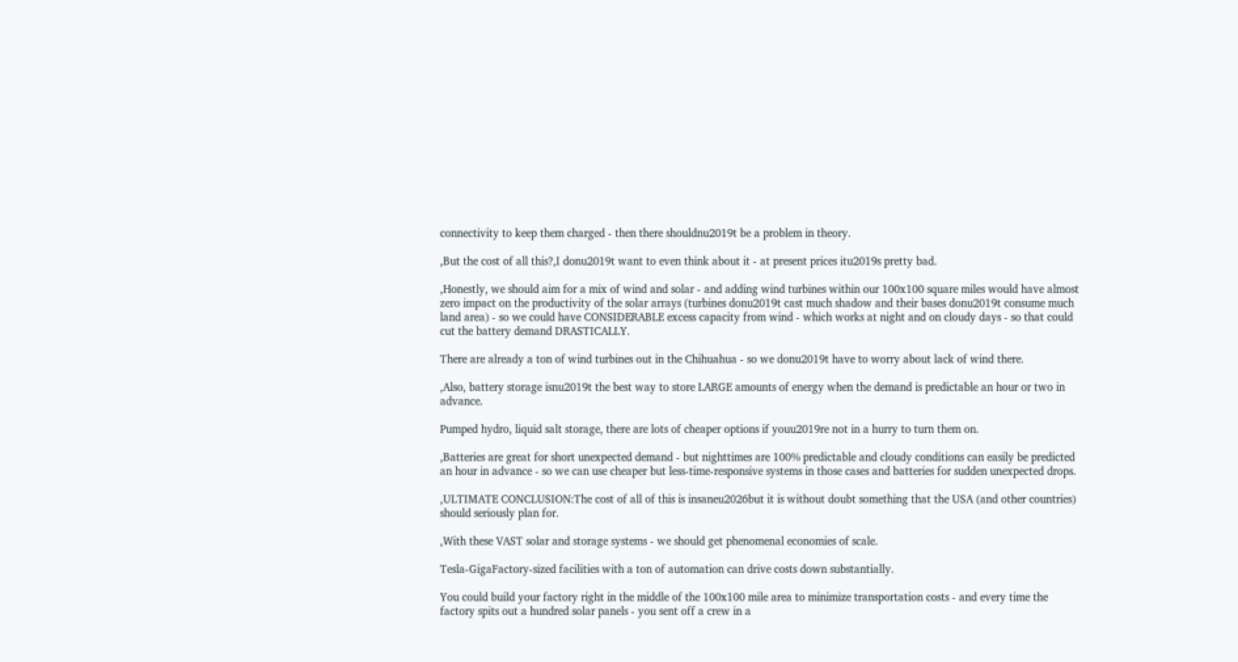connectivity to keep them charged - then there shouldnu2019t be a problem in theory.

,But the cost of all this?,I donu2019t want to even think about it - at present prices itu2019s pretty bad.

,Honestly, we should aim for a mix of wind and solar - and adding wind turbines within our 100x100 square miles would have almost zero impact on the productivity of the solar arrays (turbines donu2019t cast much shadow and their bases donu2019t consume much land area) - so we could have CONSIDERABLE excess capacity from wind - which works at night and on cloudy days - so that could cut the battery demand DRASTICALLY.

There are already a ton of wind turbines out in the Chihuahua - so we donu2019t have to worry about lack of wind there.

,Also, battery storage isnu2019t the best way to store LARGE amounts of energy when the demand is predictable an hour or two in advance.

Pumped hydro, liquid salt storage, there are lots of cheaper options if youu2019re not in a hurry to turn them on.

,Batteries are great for short unexpected demand - but nighttimes are 100% predictable and cloudy conditions can easily be predicted an hour in advance - so we can use cheaper but less-time-responsive systems in those cases and batteries for sudden unexpected drops.

,ULTIMATE CONCLUSION:The cost of all of this is insaneu2026but it is without doubt something that the USA (and other countries) should seriously plan for.

,With these VAST solar and storage systems - we should get phenomenal economies of scale.

Tesla-GigaFactory-sized facilities with a ton of automation can drive costs down substantially.

You could build your factory right in the middle of the 100x100 mile area to minimize transportation costs - and every time the factory spits out a hundred solar panels - you sent off a crew in a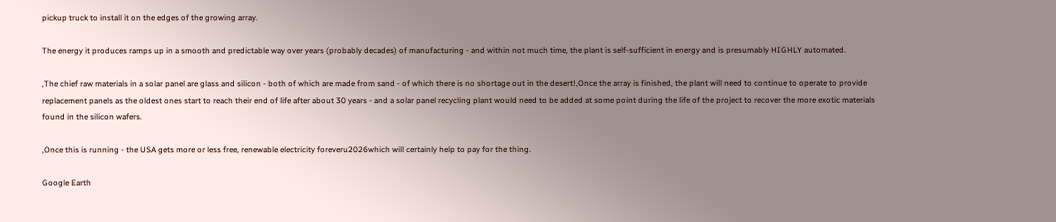pickup truck to install it on the edges of the growing array.

The energy it produces ramps up in a smooth and predictable way over years (probably decades) of manufacturing - and within not much time, the plant is self-sufficient in energy and is presumably HIGHLY automated.

,The chief raw materials in a solar panel are glass and silicon - both of which are made from sand - of which there is no shortage out in the desert!,Once the array is finished, the plant will need to continue to operate to provide replacement panels as the oldest ones start to reach their end of life after about 30 years - and a solar panel recycling plant would need to be added at some point during the life of the project to recover the more exotic materials found in the silicon wafers.

,Once this is running - the USA gets more or less free, renewable electricity foreveru2026which will certainly help to pay for the thing.

Google Earth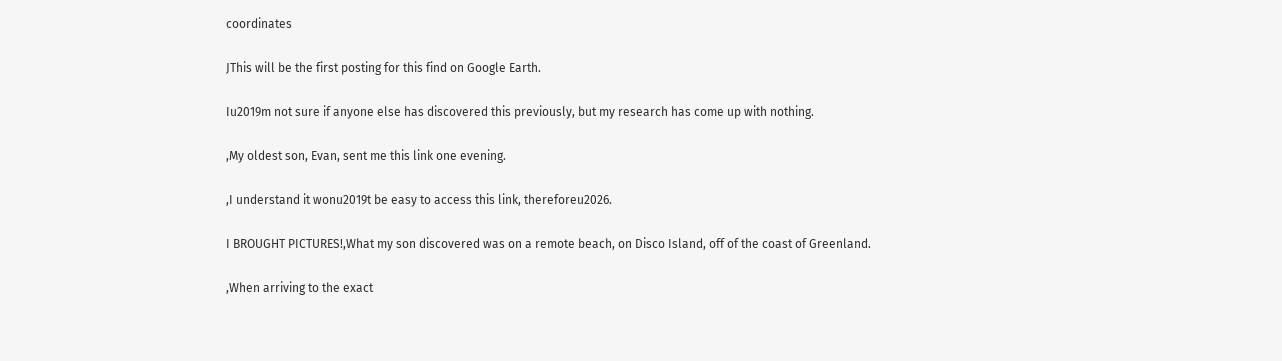coordinates

JThis will be the first posting for this find on Google Earth.

Iu2019m not sure if anyone else has discovered this previously, but my research has come up with nothing.

,My oldest son, Evan, sent me this link one evening.

,I understand it wonu2019t be easy to access this link, thereforeu2026.

I BROUGHT PICTURES!,What my son discovered was on a remote beach, on Disco Island, off of the coast of Greenland.

,When arriving to the exact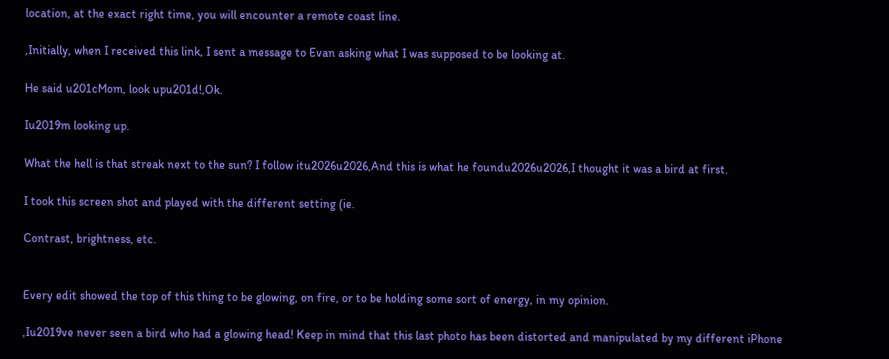location, at the exact right time, you will encounter a remote coast line.

,Initially, when I received this link, I sent a message to Evan asking what I was supposed to be looking at.

He said u201cMom, look upu201d!,Ok.

Iu2019m looking up.

What the hell is that streak next to the sun? I follow itu2026u2026,And this is what he foundu2026u2026,I thought it was a bird at first.

I took this screen shot and played with the different setting (ie.

Contrast, brightness, etc.


Every edit showed the top of this thing to be glowing, on fire, or to be holding some sort of energy, in my opinion.

,Iu2019ve never seen a bird who had a glowing head! Keep in mind that this last photo has been distorted and manipulated by my different iPhone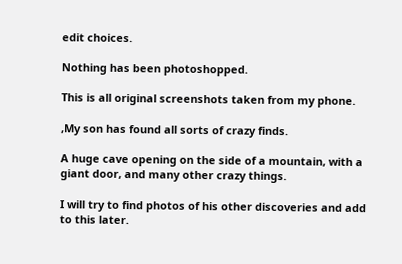edit choices.

Nothing has been photoshopped.

This is all original screenshots taken from my phone.

,My son has found all sorts of crazy finds.

A huge cave opening on the side of a mountain, with a giant door, and many other crazy things.

I will try to find photos of his other discoveries and add to this later.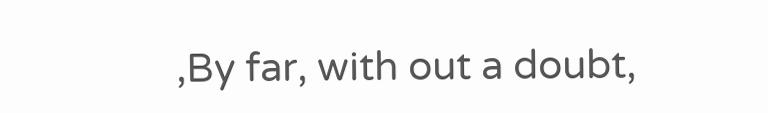,By far, with out a doubt,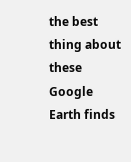the best thing about these Google Earth finds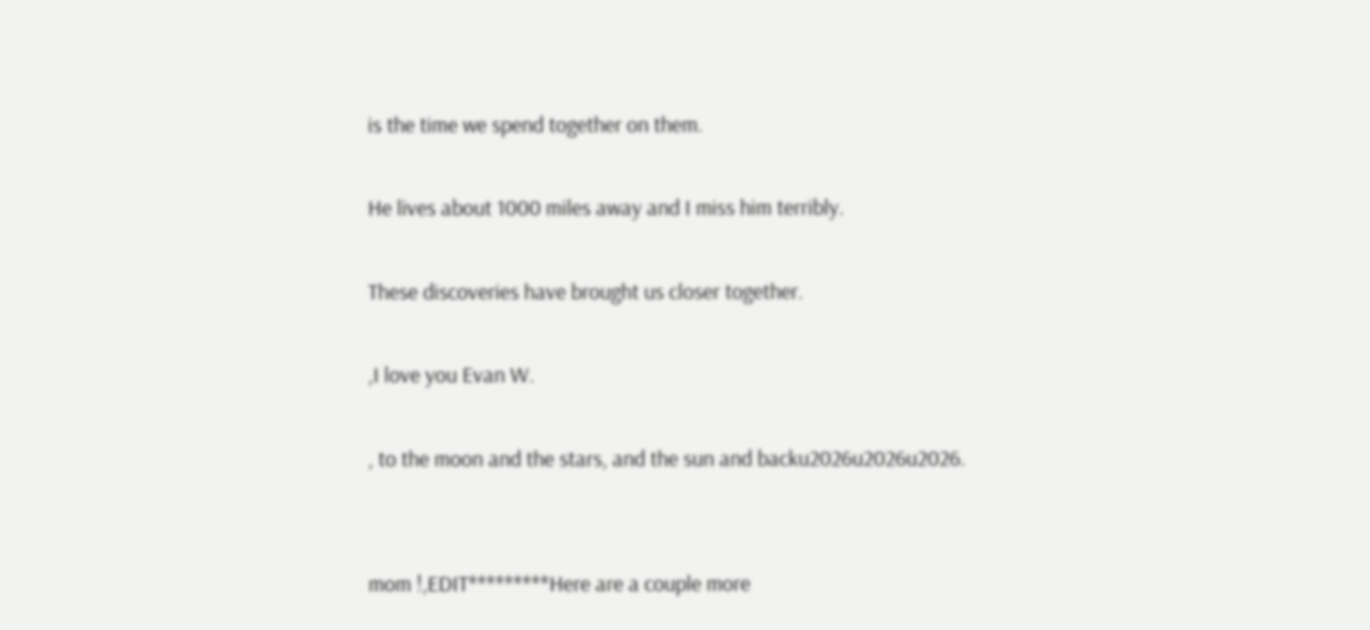is the time we spend together on them.

He lives about 1000 miles away and I miss him terribly.

These discoveries have brought us closer together.

,I love you Evan W.

, to the moon and the stars, and the sun and backu2026u2026u2026.


mom !,EDIT*********Here are a couple more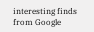interesting finds from Google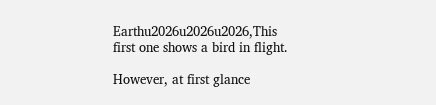Earthu2026u2026u2026,This first one shows a bird in flight.

However, at first glance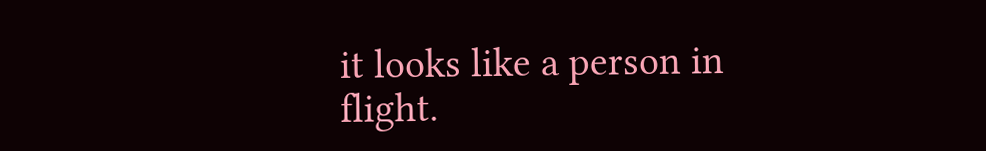it looks like a person in flight.